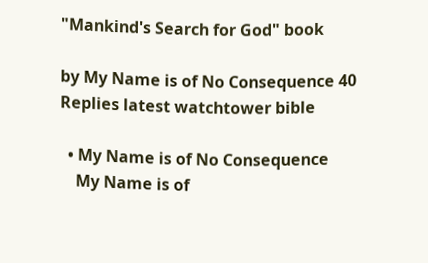"Mankind's Search for God" book

by My Name is of No Consequence 40 Replies latest watchtower bible

  • My Name is of No Consequence
    My Name is of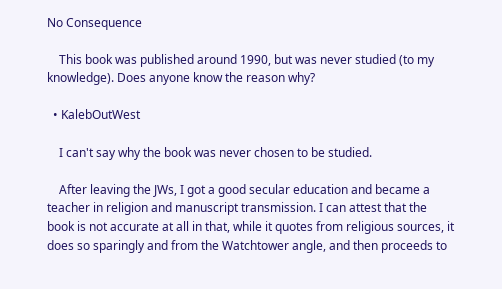No Consequence

    This book was published around 1990, but was never studied (to my knowledge). Does anyone know the reason why?

  • KalebOutWest

    I can't say why the book was never chosen to be studied.

    After leaving the JWs, I got a good secular education and became a teacher in religion and manuscript transmission. I can attest that the book is not accurate at all in that, while it quotes from religious sources, it does so sparingly and from the Watchtower angle, and then proceeds to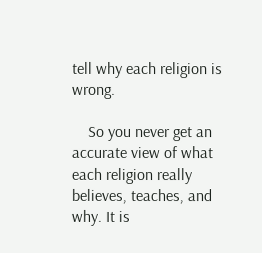tell why each religion is wrong.

    So you never get an accurate view of what each religion really believes, teaches, and why. It is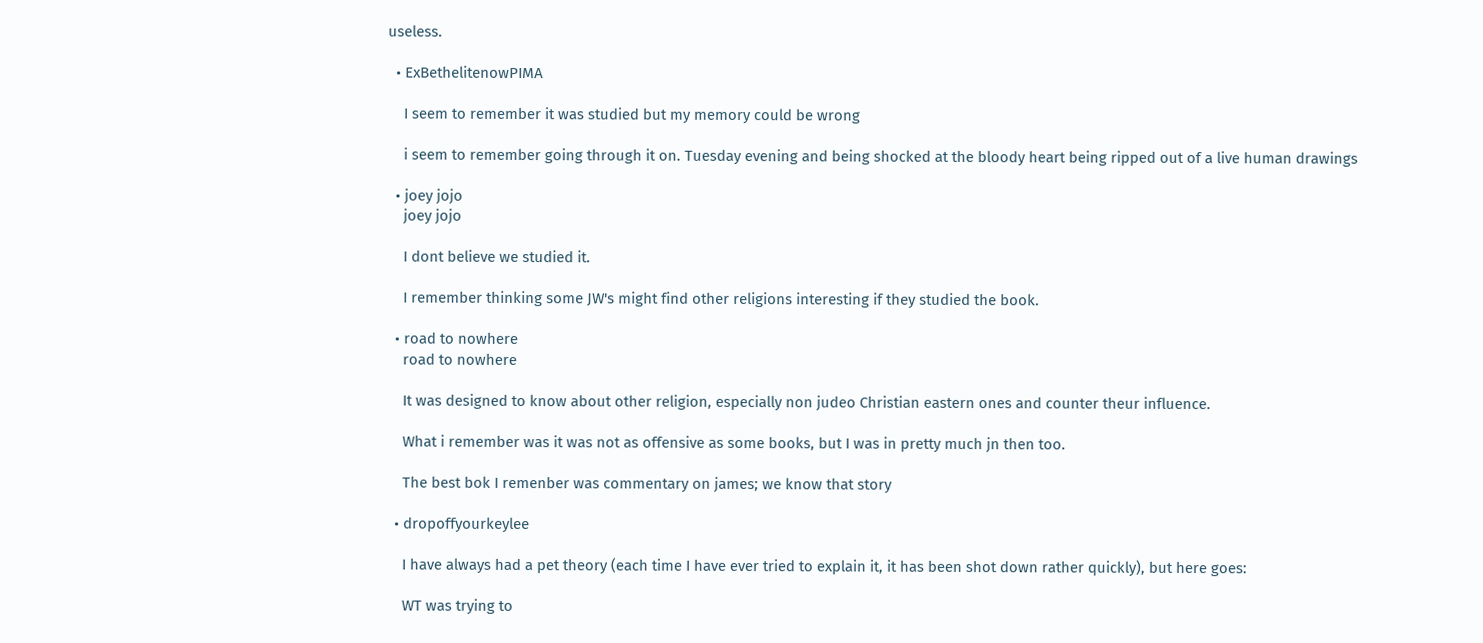useless.

  • ExBethelitenowPIMA

    I seem to remember it was studied but my memory could be wrong

    i seem to remember going through it on. Tuesday evening and being shocked at the bloody heart being ripped out of a live human drawings

  • joey jojo
    joey jojo

    I dont believe we studied it.

    I remember thinking some JW's might find other religions interesting if they studied the book.

  • road to nowhere
    road to nowhere

    It was designed to know about other religion, especially non judeo Christian eastern ones and counter theur influence.

    What i remember was it was not as offensive as some books, but I was in pretty much jn then too.

    The best bok I remenber was commentary on james; we know that story

  • dropoffyourkeylee

    I have always had a pet theory (each time I have ever tried to explain it, it has been shot down rather quickly), but here goes:

    WT was trying to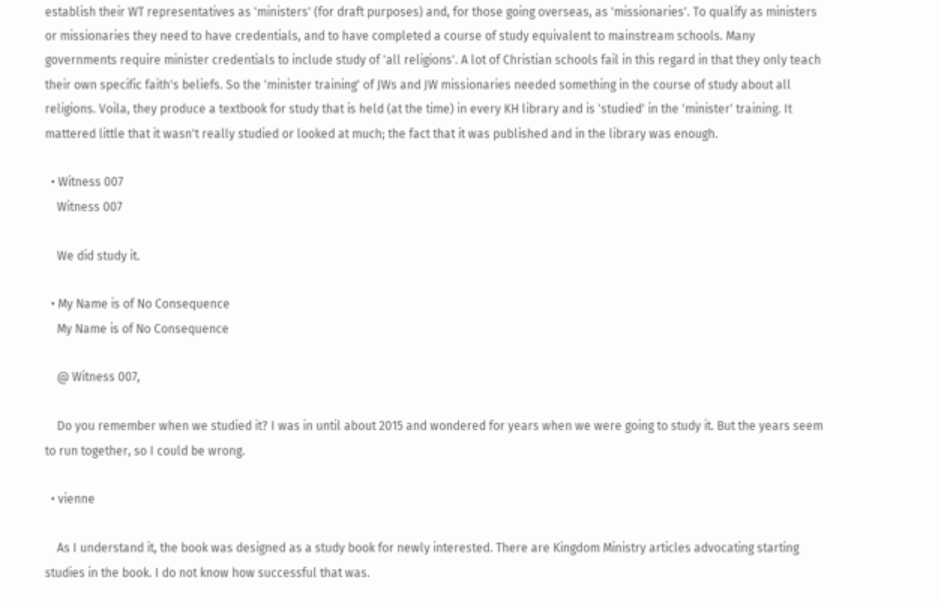establish their WT representatives as 'ministers' (for draft purposes) and, for those going overseas, as 'missionaries'. To qualify as ministers or missionaries they need to have credentials, and to have completed a course of study equivalent to mainstream schools. Many governments require minister credentials to include study of 'all religions'. A lot of Christian schools fail in this regard in that they only teach their own specific faith's beliefs. So the 'minister training' of JWs and JW missionaries needed something in the course of study about all religions. Voila, they produce a textbook for study that is held (at the time) in every KH library and is 'studied' in the 'minister' training. It mattered little that it wasn't really studied or looked at much; the fact that it was published and in the library was enough.

  • Witness 007
    Witness 007

    We did study it.

  • My Name is of No Consequence
    My Name is of No Consequence

    @ Witness 007,

    Do you remember when we studied it? I was in until about 2015 and wondered for years when we were going to study it. But the years seem to run together, so I could be wrong.

  • vienne

    As I understand it, the book was designed as a study book for newly interested. There are Kingdom Ministry articles advocating starting studies in the book. I do not know how successful that was.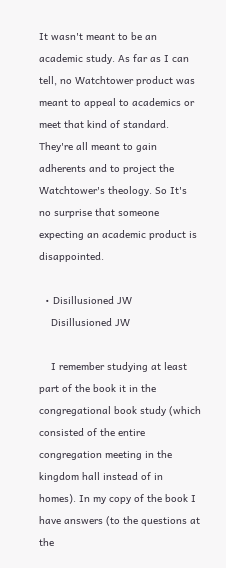It wasn't meant to be an academic study. As far as I can tell, no Watchtower product was meant to appeal to academics or meet that kind of standard. They're all meant to gain adherents and to project the Watchtower's theology. So It's no surprise that someone expecting an academic product is disappointed.

  • Disillusioned JW
    Disillusioned JW

    I remember studying at least part of the book it in the congregational book study (which consisted of the entire congregation meeting in the kingdom hall instead of in homes). In my copy of the book I have answers (to the questions at the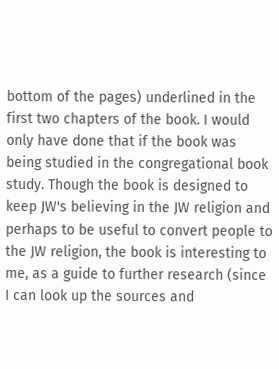bottom of the pages) underlined in the first two chapters of the book. I would only have done that if the book was being studied in the congregational book study. Though the book is designed to keep JW's believing in the JW religion and perhaps to be useful to convert people to the JW religion, the book is interesting to me, as a guide to further research (since I can look up the sources and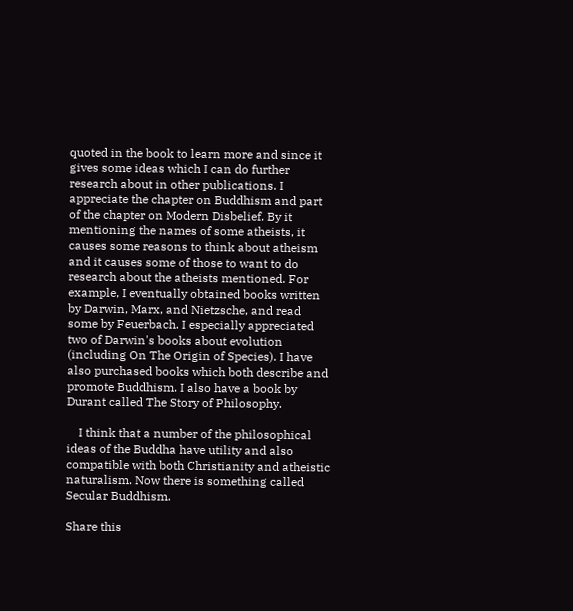quoted in the book to learn more and since it gives some ideas which I can do further research about in other publications. I appreciate the chapter on Buddhism and part of the chapter on Modern Disbelief. By it mentioning the names of some atheists, it causes some reasons to think about atheism and it causes some of those to want to do research about the atheists mentioned. For example, I eventually obtained books written by Darwin, Marx, and Nietzsche, and read some by Feuerbach. I especially appreciated two of Darwin's books about evolution (including On The Origin of Species). I have also purchased books which both describe and promote Buddhism. I also have a book by Durant called The Story of Philosophy.

    I think that a number of the philosophical ideas of the Buddha have utility and also compatible with both Christianity and atheistic naturalism. Now there is something called Secular Buddhism.

Share this